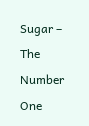Sugar – The Number One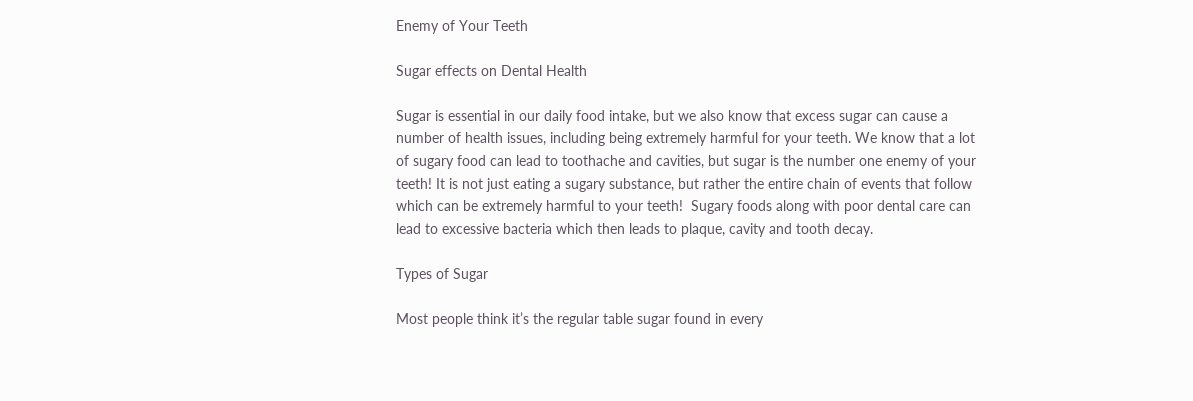Enemy of Your Teeth

Sugar effects on Dental Health

Sugar is essential in our daily food intake, but we also know that excess sugar can cause a number of health issues, including being extremely harmful for your teeth. We know that a lot of sugary food can lead to toothache and cavities, but sugar is the number one enemy of your teeth! It is not just eating a sugary substance, but rather the entire chain of events that follow which can be extremely harmful to your teeth!  Sugary foods along with poor dental care can lead to excessive bacteria which then leads to plaque, cavity and tooth decay.

Types of Sugar

Most people think it’s the regular table sugar found in every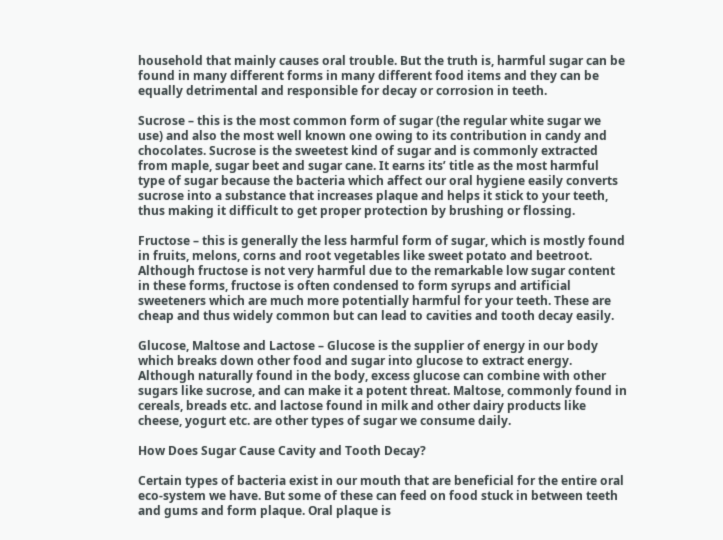household that mainly causes oral trouble. But the truth is, harmful sugar can be found in many different forms in many different food items and they can be equally detrimental and responsible for decay or corrosion in teeth.

Sucrose – this is the most common form of sugar (the regular white sugar we use) and also the most well known one owing to its contribution in candy and chocolates. Sucrose is the sweetest kind of sugar and is commonly extracted from maple, sugar beet and sugar cane. It earns its’ title as the most harmful type of sugar because the bacteria which affect our oral hygiene easily converts sucrose into a substance that increases plaque and helps it stick to your teeth, thus making it difficult to get proper protection by brushing or flossing.

Fructose – this is generally the less harmful form of sugar, which is mostly found in fruits, melons, corns and root vegetables like sweet potato and beetroot. Although fructose is not very harmful due to the remarkable low sugar content in these forms, fructose is often condensed to form syrups and artificial sweeteners which are much more potentially harmful for your teeth. These are cheap and thus widely common but can lead to cavities and tooth decay easily.

Glucose, Maltose and Lactose – Glucose is the supplier of energy in our body which breaks down other food and sugar into glucose to extract energy. Although naturally found in the body, excess glucose can combine with other sugars like sucrose, and can make it a potent threat. Maltose, commonly found in cereals, breads etc. and lactose found in milk and other dairy products like cheese, yogurt etc. are other types of sugar we consume daily.

How Does Sugar Cause Cavity and Tooth Decay?

Certain types of bacteria exist in our mouth that are beneficial for the entire oral eco-system we have. But some of these can feed on food stuck in between teeth and gums and form plaque. Oral plaque is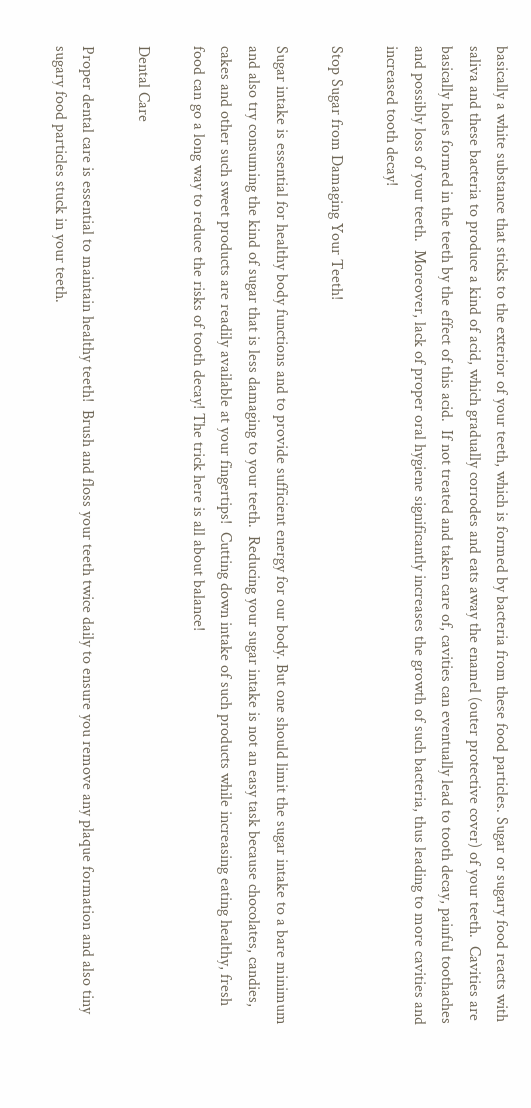basically a white substance that sticks to the exterior of your teeth, which is formed by bacteria from these food particles. Sugar or sugary food reacts with saliva and these bacteria to produce a kind of acid, which gradually corrodes and eats away the enamel (outer protective cover) of your teeth.  Cavities are basically holes formed in the teeth by the effect of this acid.  If not treated and taken care of, cavities can eventually lead to tooth decay, painful toothaches and possibly loss of your teeth.  Moreover, lack of proper oral hygiene significantly increases the growth of such bacteria, thus leading to more cavities and increased tooth decay!

Stop Sugar from Damaging Your Teeth!

Sugar intake is essential for healthy body functions and to provide sufficient energy for our body. But one should limit the sugar intake to a bare minimum and also try consuming the kind of sugar that is less damaging to your teeth.  Reducing your sugar intake is not an easy task because chocolates, candies, cakes and other such sweet products are readily available at your fingertips!  Cutting down intake of such products while increasing eating healthy, fresh food can go a long way to reduce the risks of tooth decay! The trick here is all about balance!

Dental Care

Proper dental care is essential to maintain healthy teeth!  Brush and floss your teeth twice daily to ensure you remove any plaque formation and also tiny sugary food particles stuck in your teeth.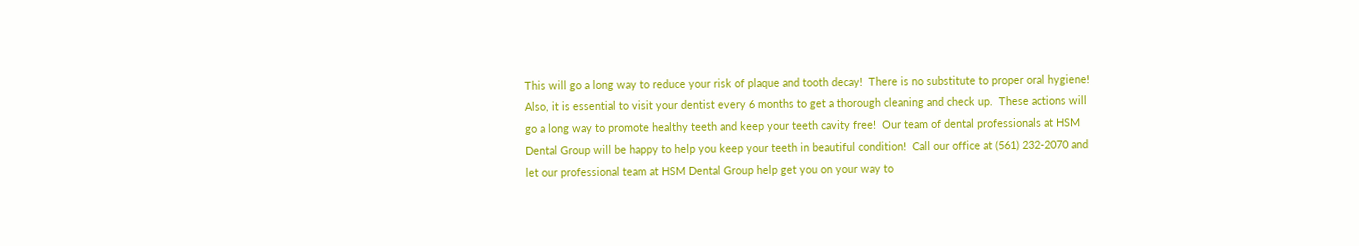This will go a long way to reduce your risk of plaque and tooth decay!  There is no substitute to proper oral hygiene!  Also, it is essential to visit your dentist every 6 months to get a thorough cleaning and check up.  These actions will go a long way to promote healthy teeth and keep your teeth cavity free!  Our team of dental professionals at HSM Dental Group will be happy to help you keep your teeth in beautiful condition!  Call our office at (561) 232-2070 and let our professional team at HSM Dental Group help get you on your way to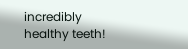incredibly healthy teeth!